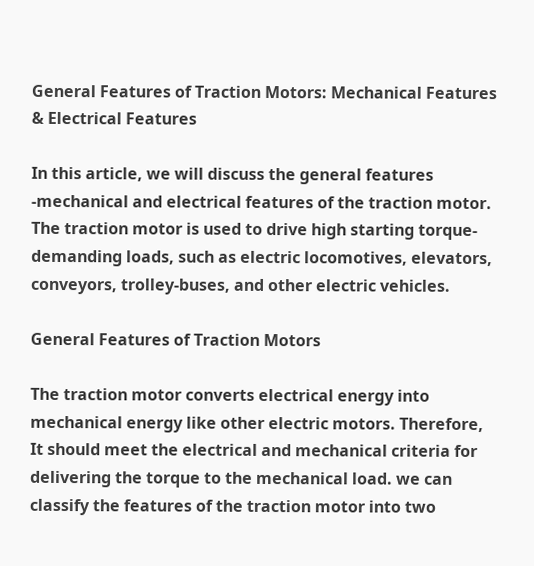General Features of Traction Motors: Mechanical Features & Electrical Features

In this article, we will discuss the general features -mechanical and electrical features of the traction motor. The traction motor is used to drive high starting torque-demanding loads, such as electric locomotives, elevators, conveyors, trolley-buses, and other electric vehicles.

General Features of Traction Motors

The traction motor converts electrical energy into mechanical energy like other electric motors. Therefore, It should meet the electrical and mechanical criteria for delivering the torque to the mechanical load. we can classify the features of the traction motor into two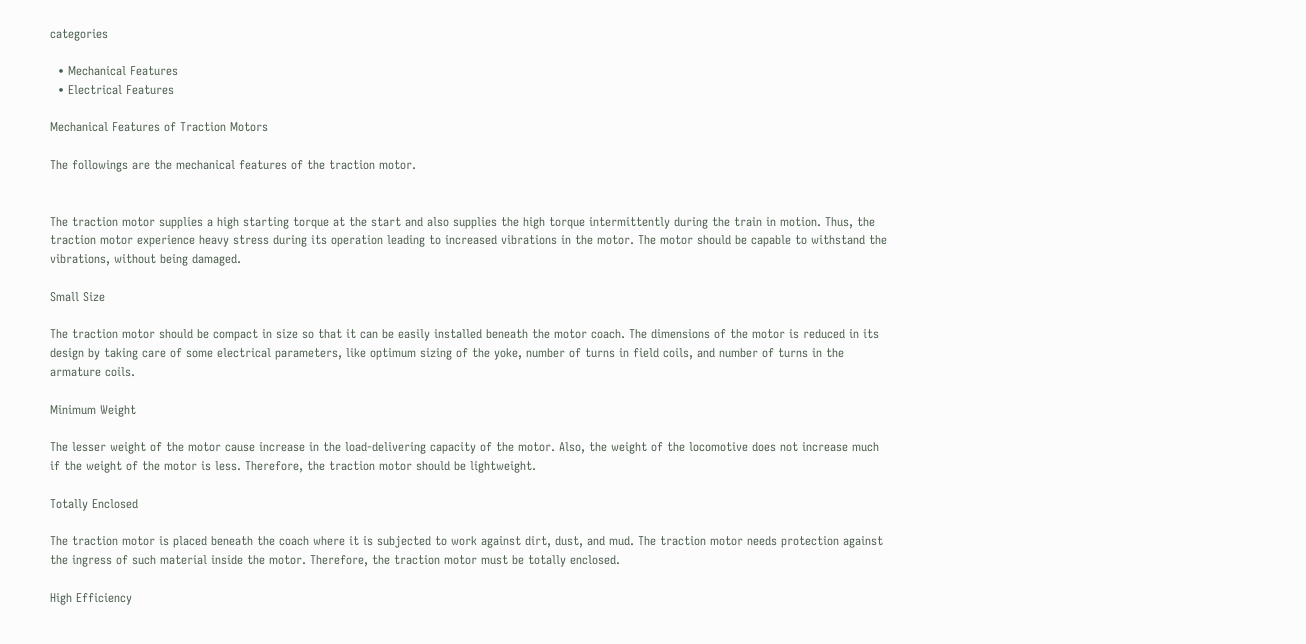categories

  • Mechanical Features
  • Electrical Features

Mechanical Features of Traction Motors

The followings are the mechanical features of the traction motor.


The traction motor supplies a high starting torque at the start and also supplies the high torque intermittently during the train in motion. Thus, the traction motor experience heavy stress during its operation leading to increased vibrations in the motor. The motor should be capable to withstand the vibrations, without being damaged.

Small Size

The traction motor should be compact in size so that it can be easily installed beneath the motor coach. The dimensions of the motor is reduced in its design by taking care of some electrical parameters, like optimum sizing of the yoke, number of turns in field coils, and number of turns in the armature coils.

Minimum Weight

The lesser weight of the motor cause increase in the load-delivering capacity of the motor. Also, the weight of the locomotive does not increase much if the weight of the motor is less. Therefore, the traction motor should be lightweight.

Totally Enclosed

The traction motor is placed beneath the coach where it is subjected to work against dirt, dust, and mud. The traction motor needs protection against the ingress of such material inside the motor. Therefore, the traction motor must be totally enclosed.

High Efficiency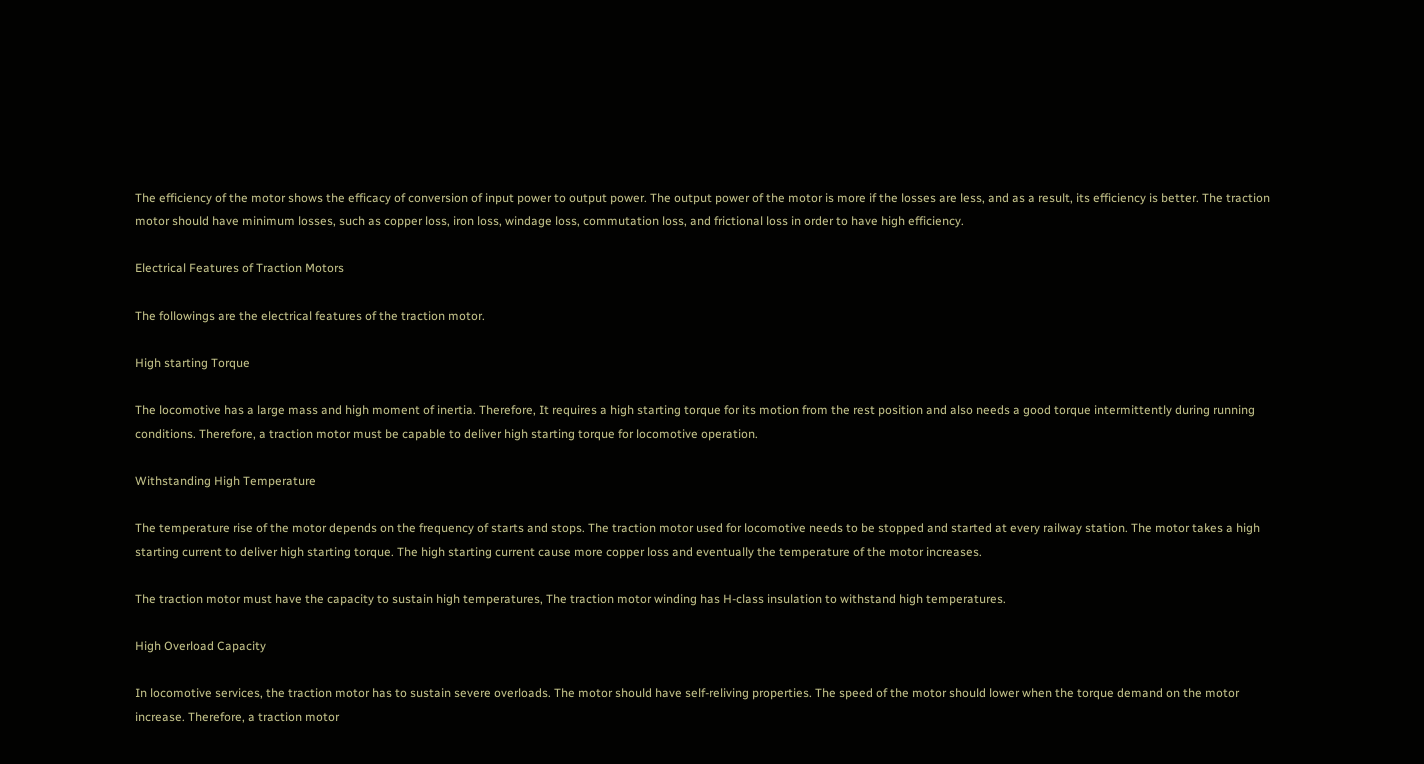The efficiency of the motor shows the efficacy of conversion of input power to output power. The output power of the motor is more if the losses are less, and as a result, its efficiency is better. The traction motor should have minimum losses, such as copper loss, iron loss, windage loss, commutation loss, and frictional loss in order to have high efficiency.

Electrical Features of Traction Motors

The followings are the electrical features of the traction motor.

High starting Torque

The locomotive has a large mass and high moment of inertia. Therefore, It requires a high starting torque for its motion from the rest position and also needs a good torque intermittently during running conditions. Therefore, a traction motor must be capable to deliver high starting torque for locomotive operation.

Withstanding High Temperature

The temperature rise of the motor depends on the frequency of starts and stops. The traction motor used for locomotive needs to be stopped and started at every railway station. The motor takes a high starting current to deliver high starting torque. The high starting current cause more copper loss and eventually the temperature of the motor increases.

The traction motor must have the capacity to sustain high temperatures, The traction motor winding has H-class insulation to withstand high temperatures.

High Overload Capacity

In locomotive services, the traction motor has to sustain severe overloads. The motor should have self-reliving properties. The speed of the motor should lower when the torque demand on the motor increase. Therefore, a traction motor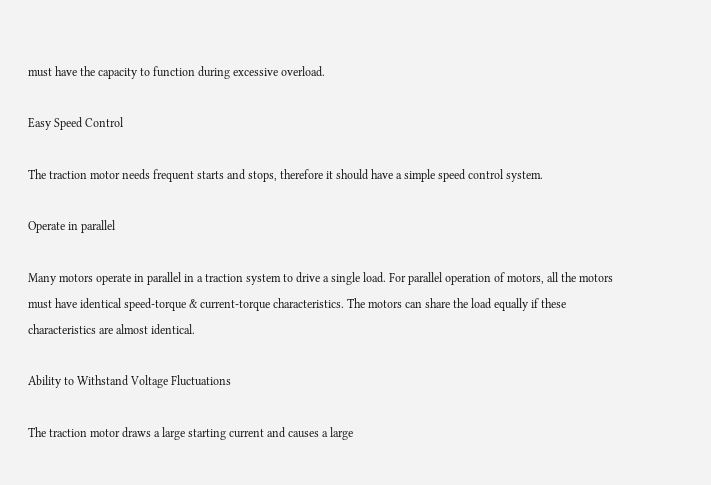must have the capacity to function during excessive overload.

Easy Speed Control

The traction motor needs frequent starts and stops, therefore it should have a simple speed control system.

Operate in parallel

Many motors operate in parallel in a traction system to drive a single load. For parallel operation of motors, all the motors must have identical speed-torque & current-torque characteristics. The motors can share the load equally if these characteristics are almost identical.

Ability to Withstand Voltage Fluctuations

The traction motor draws a large starting current and causes a large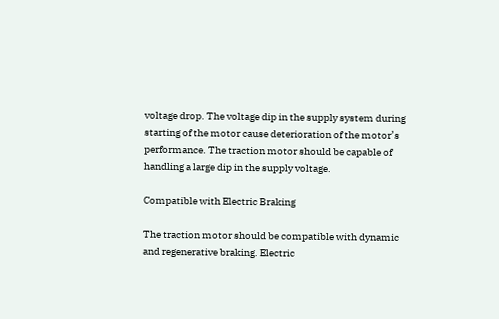voltage drop. The voltage dip in the supply system during starting of the motor cause deterioration of the motor’s performance. The traction motor should be capable of handling a large dip in the supply voltage.

Compatible with Electric Braking

The traction motor should be compatible with dynamic and regenerative braking. Electric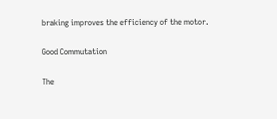braking improves the efficiency of the motor.

Good Commutation

The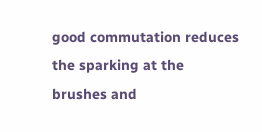good commutation reduces the sparking at the brushes and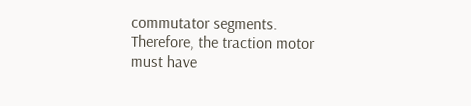commutator segments. Therefore, the traction motor must have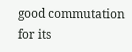good commutation for its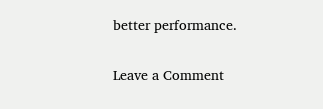better performance.

Leave a Comment